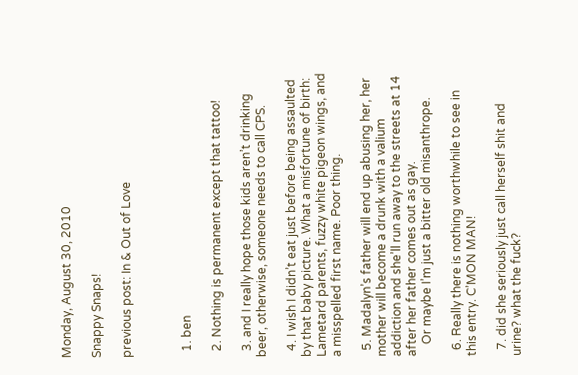Monday, August 30, 2010

Snappy Snaps!

previous post: In & Out of Love



  1. ben

  2. Nothing is permanent except that tattoo!

  3. and I really hope those kids aren’t drinking beer, otherwise, someone needs to call CPS.

  4. I wish I didn’t eat just before being assaulted by that baby picture. What a misfortune of birth: Lametard parents, fuzzy white pigeon wings, and a misspelled first name. Poor thing.

  5. Madalyn’s father will end up abusing her, her mother will become a drunk with a valium addiction and she’ll run away to the streets at 14 after her father comes out as gay.
    Or maybe I’m just a bitter old misanthrope.

  6. Really there is nothing worthwhile to see in this entry. C’MON MAN!

  7. did she seriously just call herself shit and urine? what the fuck?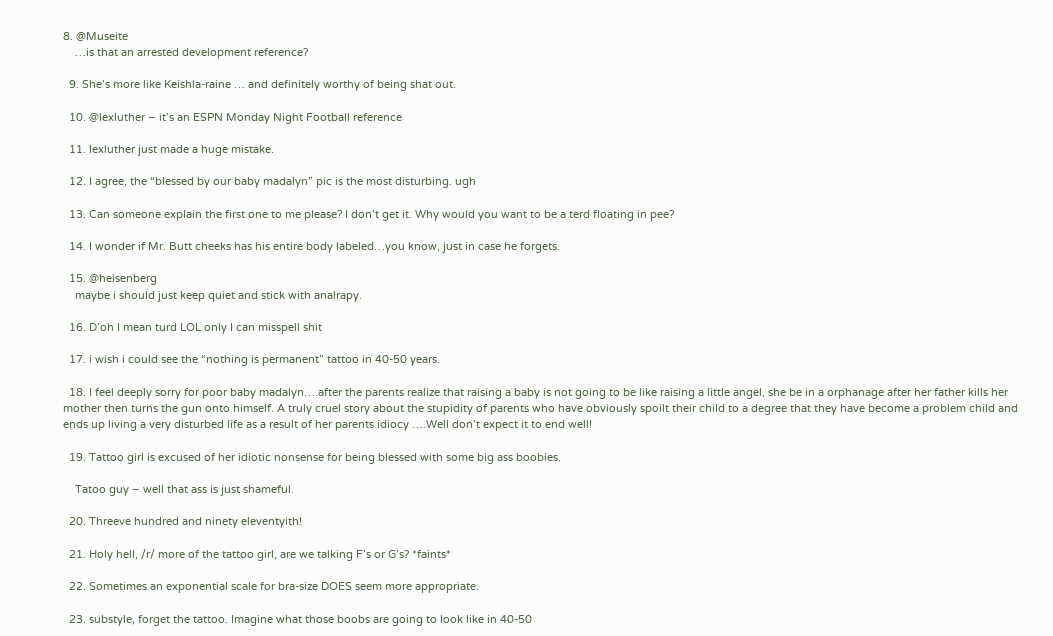8. @Museite
    …is that an arrested development reference?

  9. She’s more like Keishla-raine … and definitely worthy of being shat out.

  10. @lexluther – it’s an ESPN Monday Night Football reference

  11. lexluther just made a huge mistake.

  12. I agree, the “blessed by our baby madalyn” pic is the most disturbing. ugh

  13. Can someone explain the first one to me please? I don’t get it. Why would you want to be a terd floating in pee?

  14. I wonder if Mr. Butt cheeks has his entire body labeled…you know, just in case he forgets.

  15. @heisenberg
    maybe i should just keep quiet and stick with analrapy.

  16. D’oh I mean turd LOL only I can misspell shit

  17. i wish i could see the “nothing is permanent” tattoo in 40-50 years.

  18. I feel deeply sorry for poor baby madalyn….after the parents realize that raising a baby is not going to be like raising a little angel, she be in a orphanage after her father kills her mother then turns the gun onto himself. A truly cruel story about the stupidity of parents who have obviously spoilt their child to a degree that they have become a problem child and ends up living a very disturbed life as a result of her parents idiocy ….Well don’t expect it to end well!

  19. Tattoo girl is excused of her idiotic nonsense for being blessed with some big ass boobies.

    Tatoo guy – well that ass is just shameful.

  20. Threeve hundred and ninety eleventyith!

  21. Holy hell, /r/ more of the tattoo girl, are we talking F’s or G’s? *faints*

  22. Sometimes an exponential scale for bra-size DOES seem more appropriate.

  23. substyle, forget the tattoo. Imagine what those boobs are going to look like in 40-50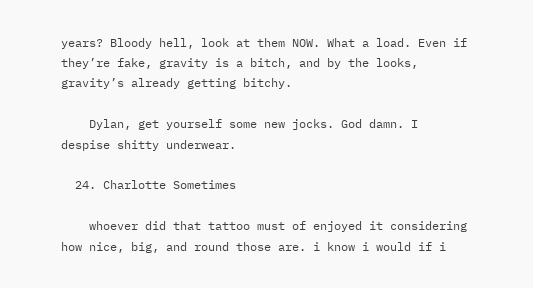years? Bloody hell, look at them NOW. What a load. Even if they’re fake, gravity is a bitch, and by the looks, gravity’s already getting bitchy.

    Dylan, get yourself some new jocks. God damn. I despise shitty underwear.

  24. Charlotte Sometimes

    whoever did that tattoo must of enjoyed it considering how nice, big, and round those are. i know i would if i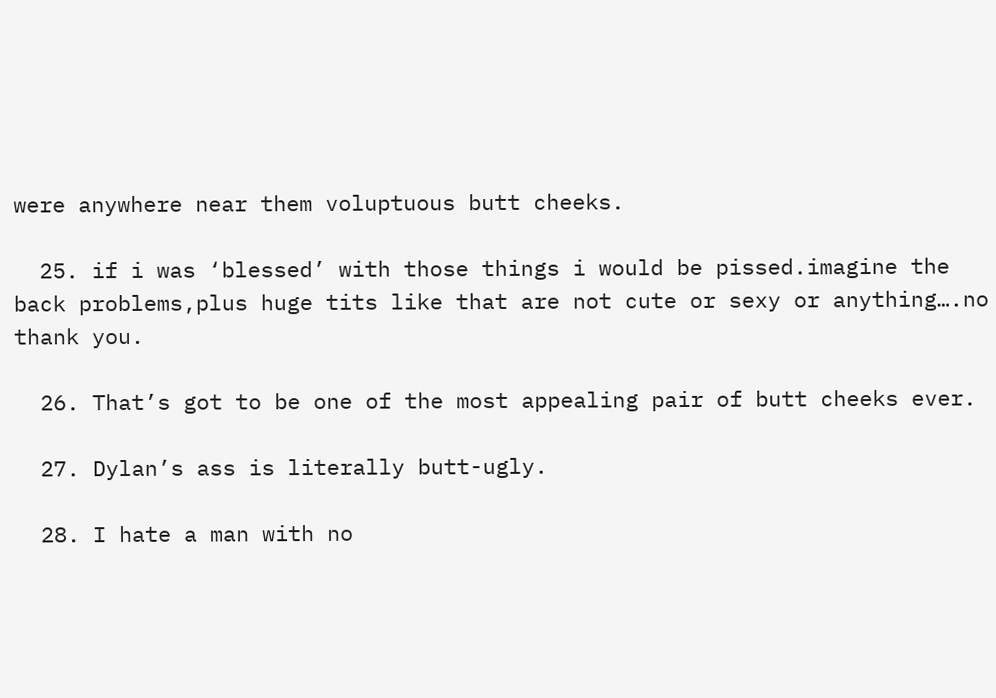were anywhere near them voluptuous butt cheeks.

  25. if i was ‘blessed’ with those things i would be pissed.imagine the back problems,plus huge tits like that are not cute or sexy or anything….no thank you.

  26. That’s got to be one of the most appealing pair of butt cheeks ever.

  27. Dylan’s ass is literally butt-ugly.

  28. I hate a man with no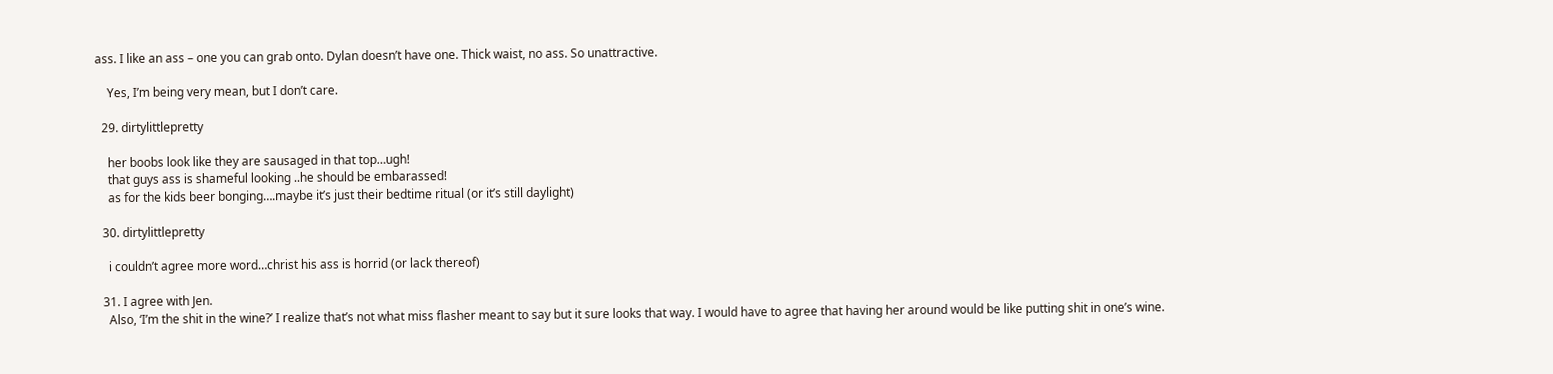ass. I like an ass – one you can grab onto. Dylan doesn’t have one. Thick waist, no ass. So unattractive.

    Yes, I’m being very mean, but I don’t care.

  29. dirtylittlepretty

    her boobs look like they are sausaged in that top…ugh!
    that guys ass is shameful looking ..he should be embarassed!
    as for the kids beer bonging….maybe it’s just their bedtime ritual (or it’s still daylight)

  30. dirtylittlepretty

    i couldn’t agree more word…christ his ass is horrid (or lack thereof)

  31. I agree with Jen.
    Also, ‘I’m the shit in the wine?’ I realize that’s not what miss flasher meant to say but it sure looks that way. I would have to agree that having her around would be like putting shit in one’s wine.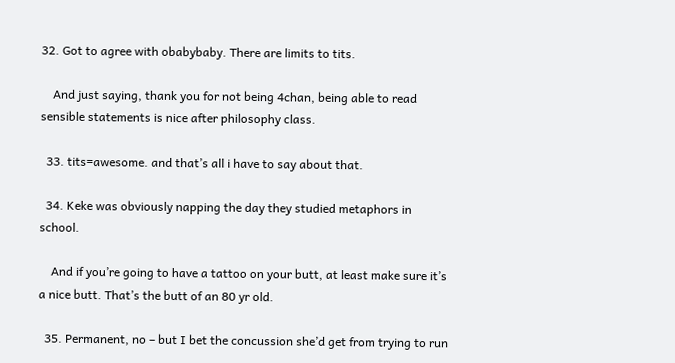32. Got to agree with obabybaby. There are limits to tits.

    And just saying, thank you for not being 4chan, being able to read sensible statements is nice after philosophy class.

  33. tits=awesome. and that’s all i have to say about that.

  34. Keke was obviously napping the day they studied metaphors in school.

    And if you’re going to have a tattoo on your butt, at least make sure it’s a nice butt. That’s the butt of an 80 yr old.

  35. Permanent, no – but I bet the concussion she’d get from trying to run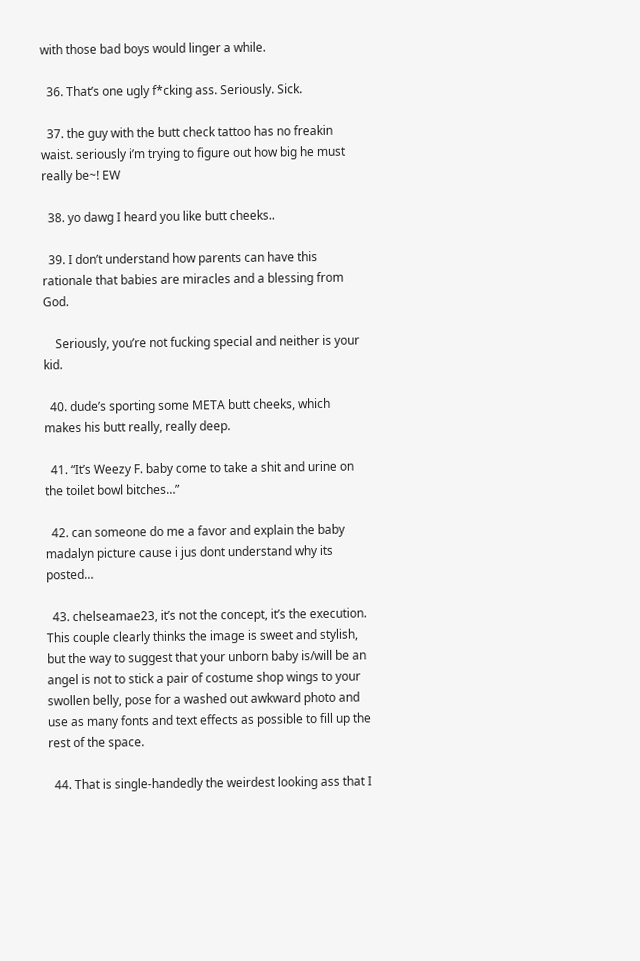with those bad boys would linger a while.

  36. That’s one ugly f*cking ass. Seriously. Sick.

  37. the guy with the butt check tattoo has no freakin waist. seriously i’m trying to figure out how big he must really be~! EW

  38. yo dawg I heard you like butt cheeks..

  39. I don’t understand how parents can have this rationale that babies are miracles and a blessing from God.

    Seriously, you’re not fucking special and neither is your kid.

  40. dude’s sporting some META butt cheeks, which makes his butt really, really deep.

  41. “It’s Weezy F. baby come to take a shit and urine on the toilet bowl bitches…”

  42. can someone do me a favor and explain the baby madalyn picture cause i jus dont understand why its posted…

  43. chelseamae23, it’s not the concept, it’s the execution. This couple clearly thinks the image is sweet and stylish, but the way to suggest that your unborn baby is/will be an angel is not to stick a pair of costume shop wings to your swollen belly, pose for a washed out awkward photo and use as many fonts and text effects as possible to fill up the rest of the space.

  44. That is single-handedly the weirdest looking ass that I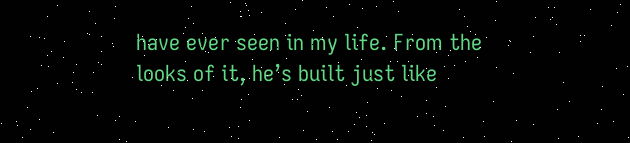have ever seen in my life. From the looks of it, he’s built just like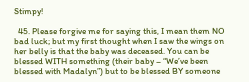Stimpy!

  45. Please forgive me for saying this, I mean them NO bad luck; but my first thought when I saw the wings on her belly is that the baby was deceased. You can be blessed WITH something (their baby – “We’ve been blessed with Madalyn”) but to be blessed BY someone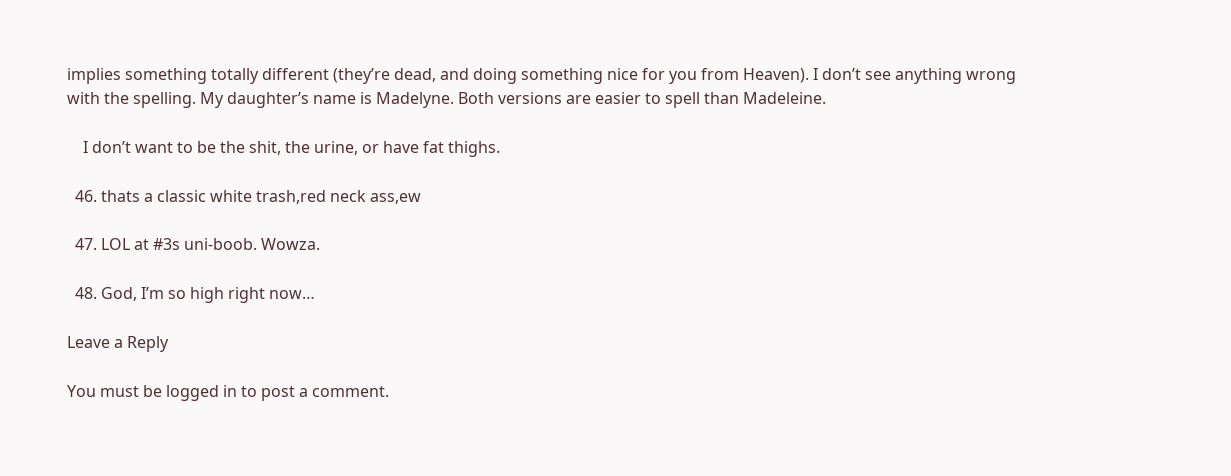implies something totally different (they’re dead, and doing something nice for you from Heaven). I don’t see anything wrong with the spelling. My daughter’s name is Madelyne. Both versions are easier to spell than Madeleine.

    I don’t want to be the shit, the urine, or have fat thighs.

  46. thats a classic white trash,red neck ass,ew

  47. LOL at #3s uni-boob. Wowza.

  48. God, I’m so high right now…

Leave a Reply

You must be logged in to post a comment.